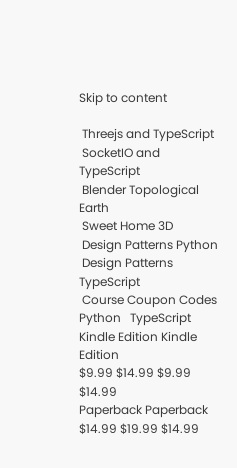Skip to content

 Threejs and TypeScript
 SocketIO and TypeScript
 Blender Topological Earth
 Sweet Home 3D
 Design Patterns Python
 Design Patterns TypeScript
 Course Coupon Codes
Python   TypeScript
Kindle Edition Kindle Edition
$9.99 $14.99 $9.99 $14.99
Paperback Paperback
$14.99 $19.99 $14.99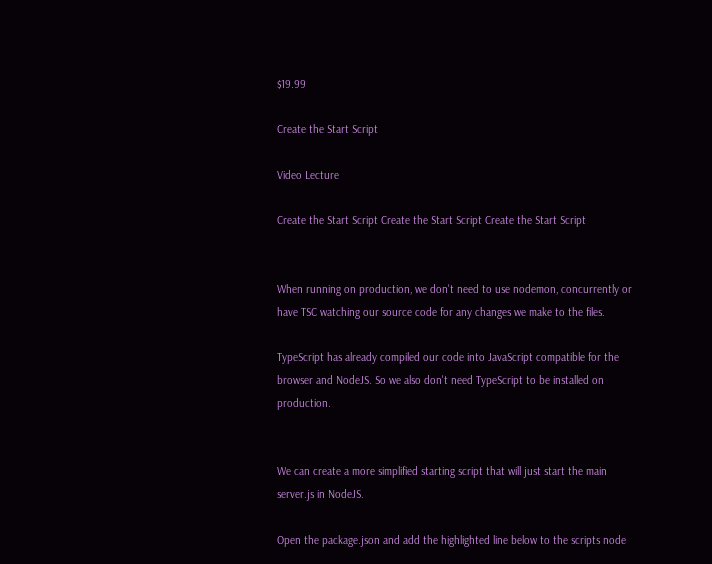$19.99

Create the Start Script

Video Lecture

Create the Start Script Create the Start Script Create the Start Script


When running on production, we don't need to use nodemon, concurrently or have TSC watching our source code for any changes we make to the files.

TypeScript has already compiled our code into JavaScript compatible for the browser and NodeJS. So we also don't need TypeScript to be installed on production.


We can create a more simplified starting script that will just start the main server.js in NodeJS.

Open the package.json and add the highlighted line below to the scripts node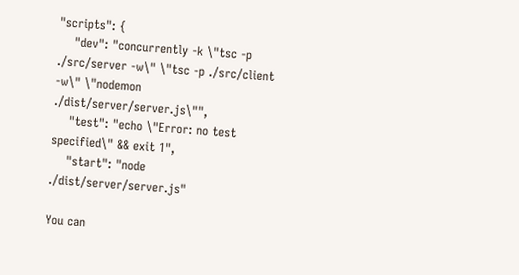"scripts": {
    "dev": "concurrently -k \"tsc -p ./src/server -w\" \"tsc -p ./src/client -w\" \"nodemon ./dist/server/server.js\"",
    "test": "echo \"Error: no test specified\" && exit 1",
    "start": "node ./dist/server/server.js"

You can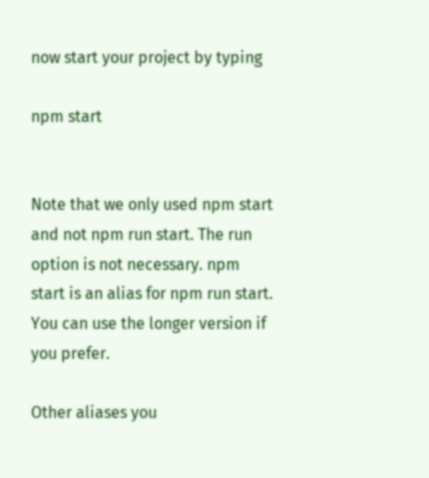now start your project by typing

npm start


Note that we only used npm start and not npm run start. The run option is not necessary. npm start is an alias for npm run start. You can use the longer version if you prefer.

Other aliases you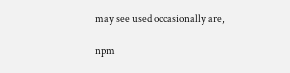may see used occasionally are,

npm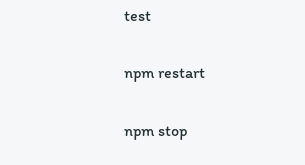test

npm restart

npm stop